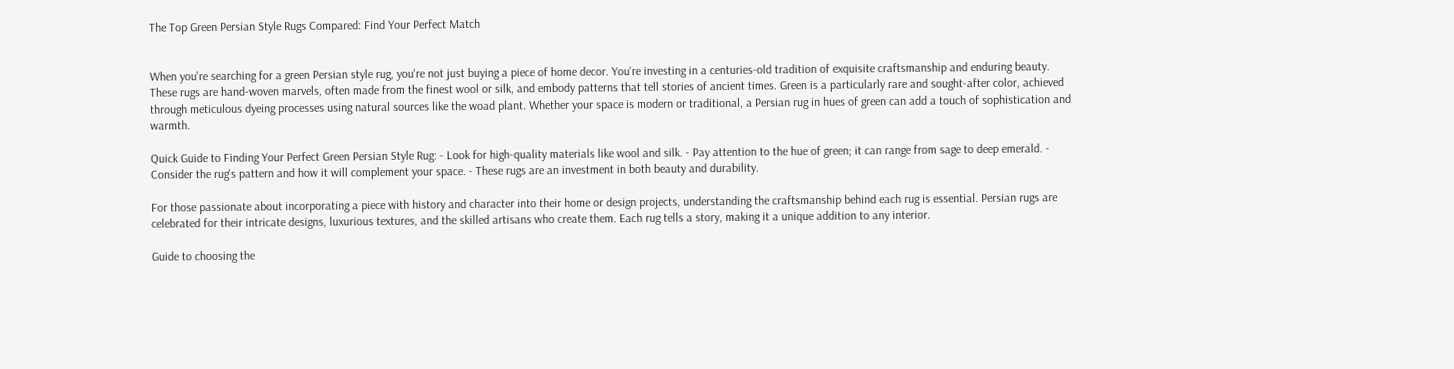The Top Green Persian Style Rugs Compared: Find Your Perfect Match


When you're searching for a green Persian style rug, you're not just buying a piece of home decor. You're investing in a centuries-old tradition of exquisite craftsmanship and enduring beauty. These rugs are hand-woven marvels, often made from the finest wool or silk, and embody patterns that tell stories of ancient times. Green is a particularly rare and sought-after color, achieved through meticulous dyeing processes using natural sources like the woad plant. Whether your space is modern or traditional, a Persian rug in hues of green can add a touch of sophistication and warmth.

Quick Guide to Finding Your Perfect Green Persian Style Rug: - Look for high-quality materials like wool and silk. - Pay attention to the hue of green; it can range from sage to deep emerald. - Consider the rug's pattern and how it will complement your space. - These rugs are an investment in both beauty and durability.

For those passionate about incorporating a piece with history and character into their home or design projects, understanding the craftsmanship behind each rug is essential. Persian rugs are celebrated for their intricate designs, luxurious textures, and the skilled artisans who create them. Each rug tells a story, making it a unique addition to any interior.

Guide to choosing the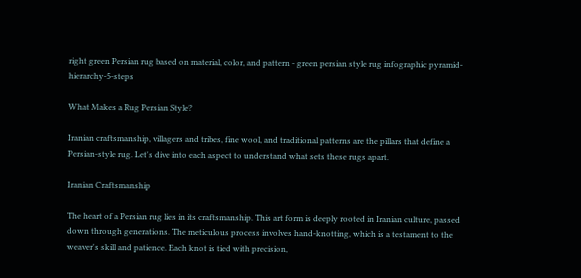right green Persian rug based on material, color, and pattern - green persian style rug infographic pyramid-hierarchy-5-steps

What Makes a Rug Persian Style?

Iranian craftsmanship, villagers and tribes, fine wool, and traditional patterns are the pillars that define a Persian-style rug. Let's dive into each aspect to understand what sets these rugs apart.

Iranian Craftsmanship

The heart of a Persian rug lies in its craftsmanship. This art form is deeply rooted in Iranian culture, passed down through generations. The meticulous process involves hand-knotting, which is a testament to the weaver's skill and patience. Each knot is tied with precision,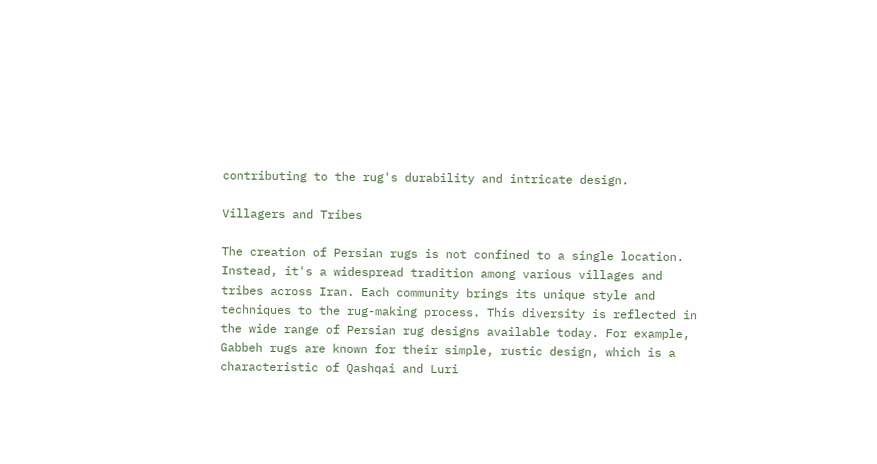contributing to the rug's durability and intricate design.

Villagers and Tribes

The creation of Persian rugs is not confined to a single location. Instead, it's a widespread tradition among various villages and tribes across Iran. Each community brings its unique style and techniques to the rug-making process. This diversity is reflected in the wide range of Persian rug designs available today. For example, Gabbeh rugs are known for their simple, rustic design, which is a characteristic of Qashqai and Luri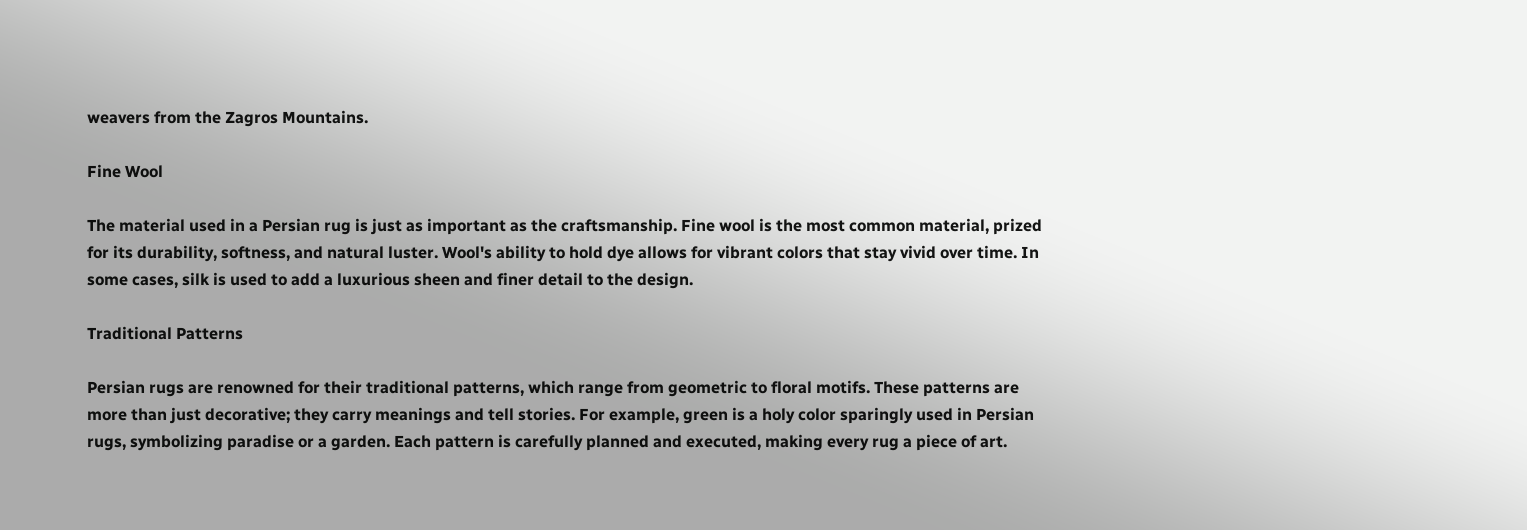weavers from the Zagros Mountains.

Fine Wool

The material used in a Persian rug is just as important as the craftsmanship. Fine wool is the most common material, prized for its durability, softness, and natural luster. Wool's ability to hold dye allows for vibrant colors that stay vivid over time. In some cases, silk is used to add a luxurious sheen and finer detail to the design.

Traditional Patterns

Persian rugs are renowned for their traditional patterns, which range from geometric to floral motifs. These patterns are more than just decorative; they carry meanings and tell stories. For example, green is a holy color sparingly used in Persian rugs, symbolizing paradise or a garden. Each pattern is carefully planned and executed, making every rug a piece of art.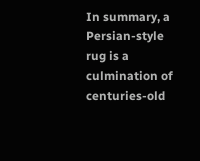In summary, a Persian-style rug is a culmination of centuries-old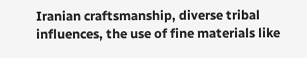Iranian craftsmanship, diverse tribal influences, the use of fine materials like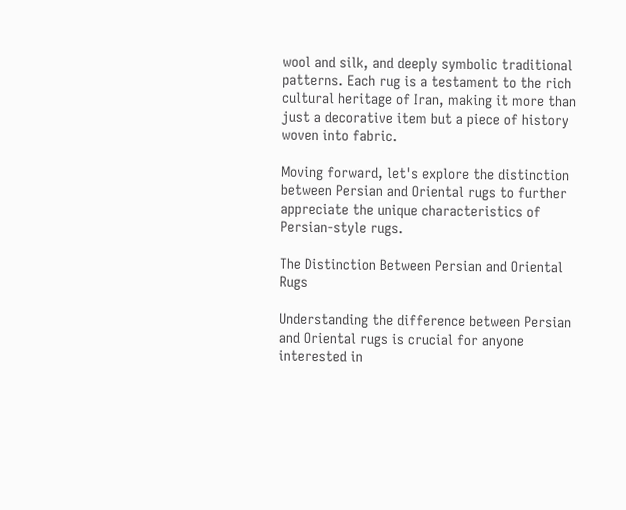wool and silk, and deeply symbolic traditional patterns. Each rug is a testament to the rich cultural heritage of Iran, making it more than just a decorative item but a piece of history woven into fabric.

Moving forward, let's explore the distinction between Persian and Oriental rugs to further appreciate the unique characteristics of Persian-style rugs.

The Distinction Between Persian and Oriental Rugs

Understanding the difference between Persian and Oriental rugs is crucial for anyone interested in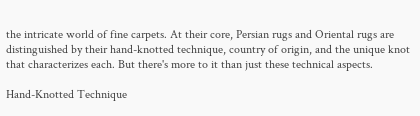the intricate world of fine carpets. At their core, Persian rugs and Oriental rugs are distinguished by their hand-knotted technique, country of origin, and the unique knot that characterizes each. But there's more to it than just these technical aspects.

Hand-Knotted Technique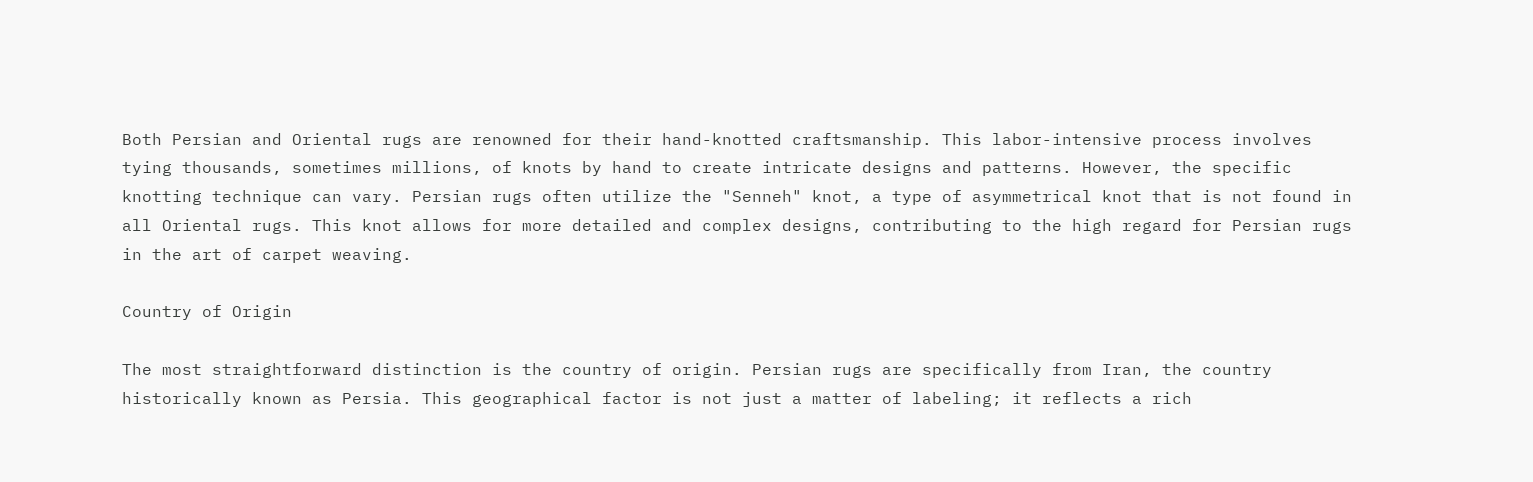Both Persian and Oriental rugs are renowned for their hand-knotted craftsmanship. This labor-intensive process involves tying thousands, sometimes millions, of knots by hand to create intricate designs and patterns. However, the specific knotting technique can vary. Persian rugs often utilize the "Senneh" knot, a type of asymmetrical knot that is not found in all Oriental rugs. This knot allows for more detailed and complex designs, contributing to the high regard for Persian rugs in the art of carpet weaving.

Country of Origin

The most straightforward distinction is the country of origin. Persian rugs are specifically from Iran, the country historically known as Persia. This geographical factor is not just a matter of labeling; it reflects a rich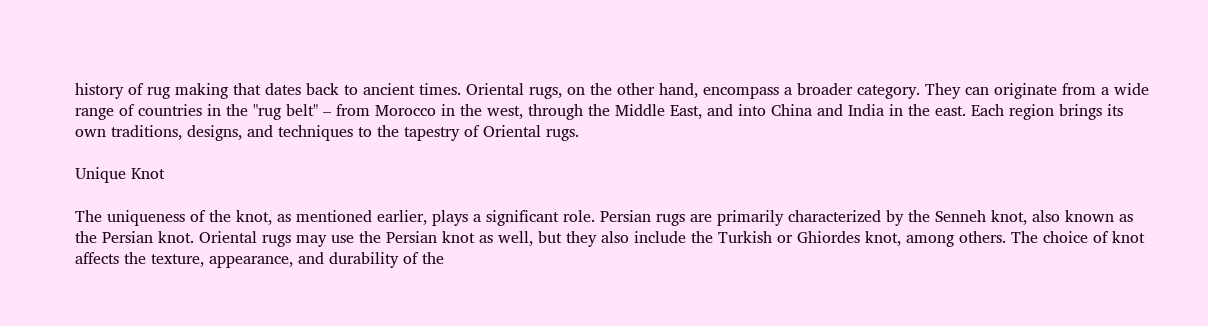history of rug making that dates back to ancient times. Oriental rugs, on the other hand, encompass a broader category. They can originate from a wide range of countries in the "rug belt" – from Morocco in the west, through the Middle East, and into China and India in the east. Each region brings its own traditions, designs, and techniques to the tapestry of Oriental rugs.

Unique Knot

The uniqueness of the knot, as mentioned earlier, plays a significant role. Persian rugs are primarily characterized by the Senneh knot, also known as the Persian knot. Oriental rugs may use the Persian knot as well, but they also include the Turkish or Ghiordes knot, among others. The choice of knot affects the texture, appearance, and durability of the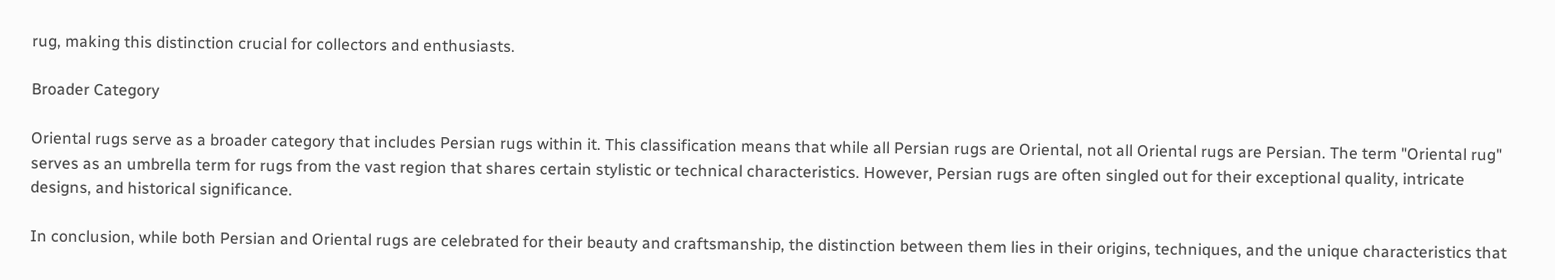rug, making this distinction crucial for collectors and enthusiasts.

Broader Category

Oriental rugs serve as a broader category that includes Persian rugs within it. This classification means that while all Persian rugs are Oriental, not all Oriental rugs are Persian. The term "Oriental rug" serves as an umbrella term for rugs from the vast region that shares certain stylistic or technical characteristics. However, Persian rugs are often singled out for their exceptional quality, intricate designs, and historical significance.

In conclusion, while both Persian and Oriental rugs are celebrated for their beauty and craftsmanship, the distinction between them lies in their origins, techniques, and the unique characteristics that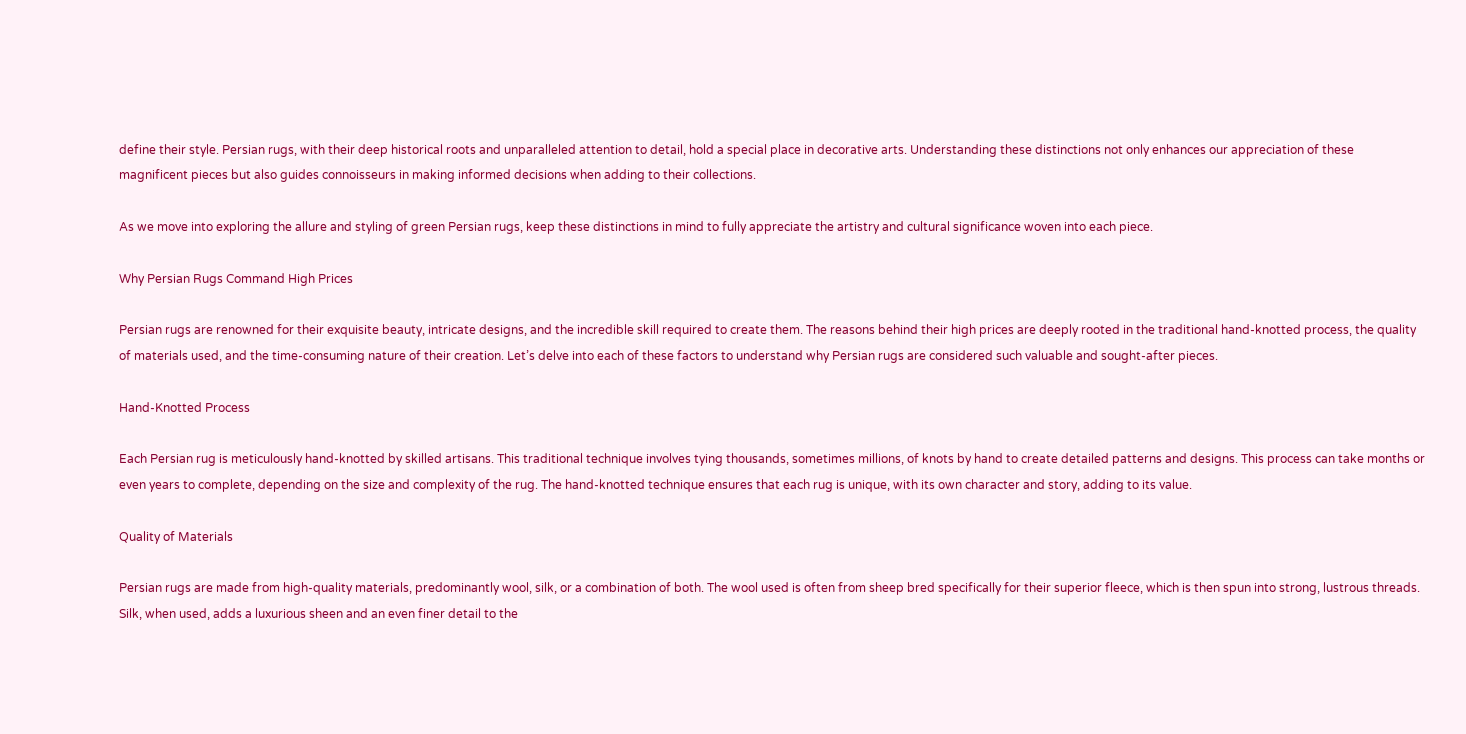define their style. Persian rugs, with their deep historical roots and unparalleled attention to detail, hold a special place in decorative arts. Understanding these distinctions not only enhances our appreciation of these magnificent pieces but also guides connoisseurs in making informed decisions when adding to their collections.

As we move into exploring the allure and styling of green Persian rugs, keep these distinctions in mind to fully appreciate the artistry and cultural significance woven into each piece.

Why Persian Rugs Command High Prices

Persian rugs are renowned for their exquisite beauty, intricate designs, and the incredible skill required to create them. The reasons behind their high prices are deeply rooted in the traditional hand-knotted process, the quality of materials used, and the time-consuming nature of their creation. Let’s delve into each of these factors to understand why Persian rugs are considered such valuable and sought-after pieces.

Hand-Knotted Process

Each Persian rug is meticulously hand-knotted by skilled artisans. This traditional technique involves tying thousands, sometimes millions, of knots by hand to create detailed patterns and designs. This process can take months or even years to complete, depending on the size and complexity of the rug. The hand-knotted technique ensures that each rug is unique, with its own character and story, adding to its value.

Quality of Materials

Persian rugs are made from high-quality materials, predominantly wool, silk, or a combination of both. The wool used is often from sheep bred specifically for their superior fleece, which is then spun into strong, lustrous threads. Silk, when used, adds a luxurious sheen and an even finer detail to the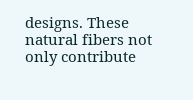designs. These natural fibers not only contribute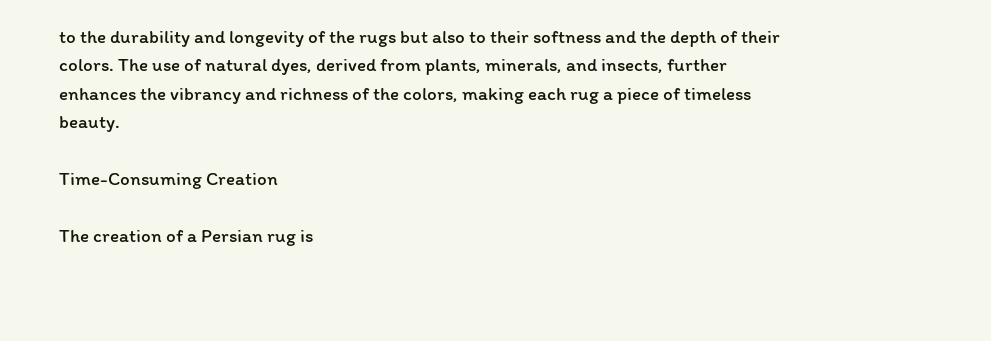to the durability and longevity of the rugs but also to their softness and the depth of their colors. The use of natural dyes, derived from plants, minerals, and insects, further enhances the vibrancy and richness of the colors, making each rug a piece of timeless beauty.

Time-Consuming Creation

The creation of a Persian rug is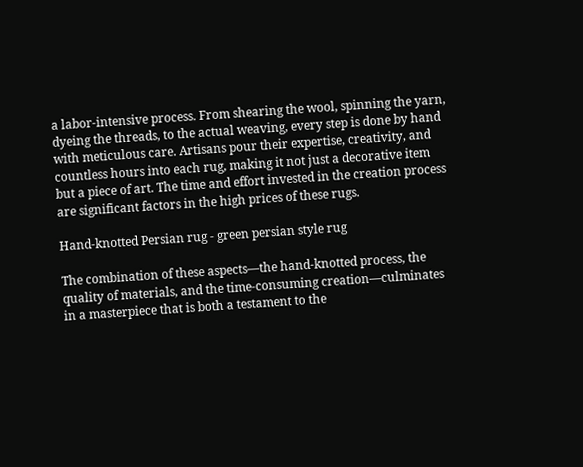a labor-intensive process. From shearing the wool, spinning the yarn, dyeing the threads, to the actual weaving, every step is done by hand with meticulous care. Artisans pour their expertise, creativity, and countless hours into each rug, making it not just a decorative item but a piece of art. The time and effort invested in the creation process are significant factors in the high prices of these rugs.

Hand-knotted Persian rug - green persian style rug

The combination of these aspects—the hand-knotted process, the quality of materials, and the time-consuming creation—culminates in a masterpiece that is both a testament to the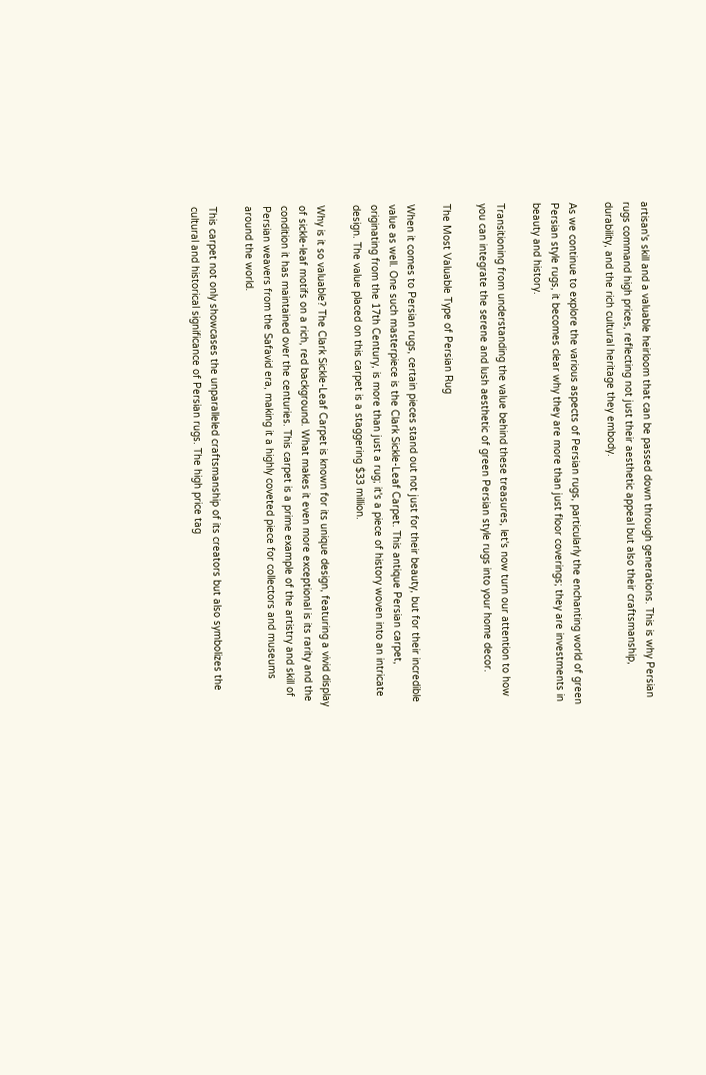artisan's skill and a valuable heirloom that can be passed down through generations. This is why Persian rugs command high prices, reflecting not just their aesthetic appeal but also their craftsmanship, durability, and the rich cultural heritage they embody.

As we continue to explore the various aspects of Persian rugs, particularly the enchanting world of green Persian style rugs, it becomes clear why they are more than just floor coverings; they are investments in beauty and history.

Transitioning from understanding the value behind these treasures, let's now turn our attention to how you can integrate the serene and lush aesthetic of green Persian style rugs into your home decor.

The Most Valuable Type of Persian Rug

When it comes to Persian rugs, certain pieces stand out not just for their beauty, but for their incredible value as well. One such masterpiece is the Clark Sickle-Leaf Carpet. This antique Persian carpet, originating from the 17th Century, is more than just a rug; it's a piece of history woven into an intricate design. The value placed on this carpet is a staggering $33 million.

Why is it so valuable? The Clark Sickle-Leaf Carpet is known for its unique design, featuring a vivid display of sickle-leaf motifs on a rich, red background. What makes it even more exceptional is its rarity and the condition it has maintained over the centuries. This carpet is a prime example of the artistry and skill of Persian weavers from the Safavid era, making it a highly coveted piece for collectors and museums around the world.

This carpet not only showcases the unparalleled craftsmanship of its creators but also symbolizes the cultural and historical significance of Persian rugs. The high price tag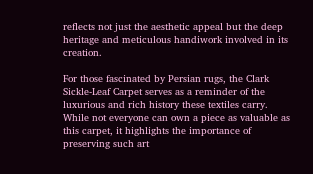reflects not just the aesthetic appeal but the deep heritage and meticulous handiwork involved in its creation.

For those fascinated by Persian rugs, the Clark Sickle-Leaf Carpet serves as a reminder of the luxurious and rich history these textiles carry. While not everyone can own a piece as valuable as this carpet, it highlights the importance of preserving such art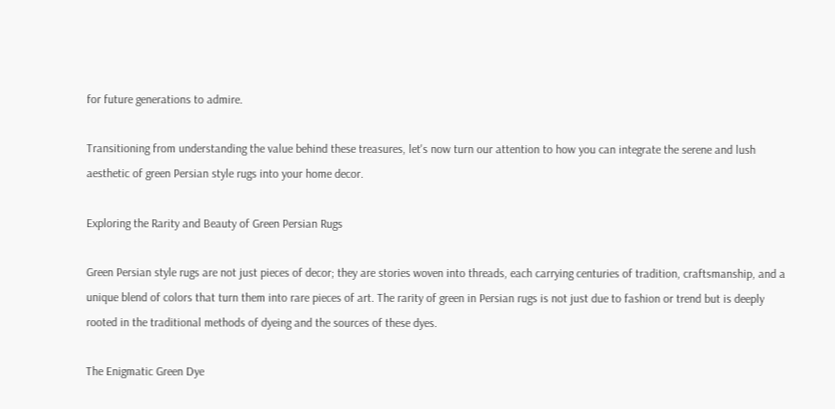for future generations to admire.

Transitioning from understanding the value behind these treasures, let's now turn our attention to how you can integrate the serene and lush aesthetic of green Persian style rugs into your home decor.

Exploring the Rarity and Beauty of Green Persian Rugs

Green Persian style rugs are not just pieces of decor; they are stories woven into threads, each carrying centuries of tradition, craftsmanship, and a unique blend of colors that turn them into rare pieces of art. The rarity of green in Persian rugs is not just due to fashion or trend but is deeply rooted in the traditional methods of dyeing and the sources of these dyes.

The Enigmatic Green Dye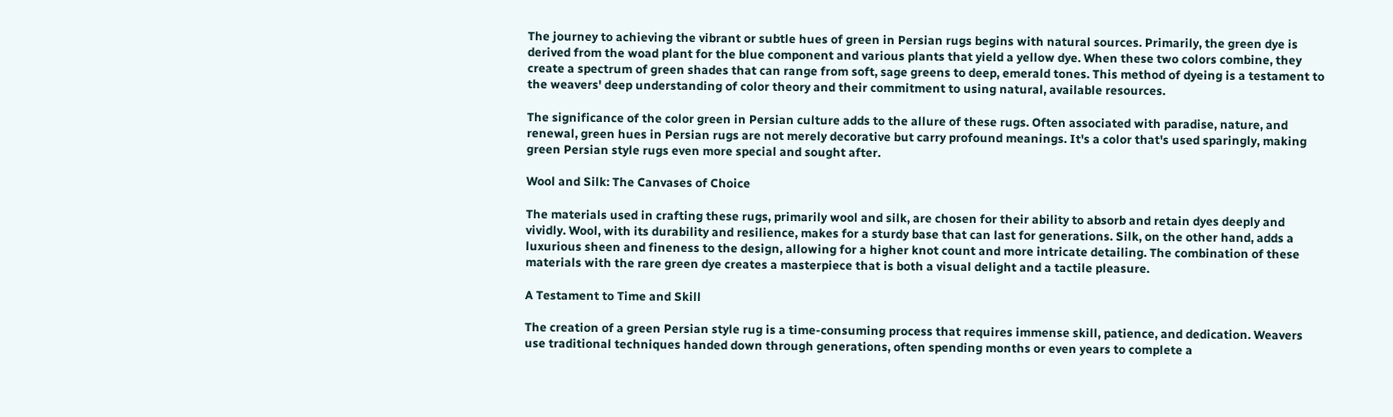The journey to achieving the vibrant or subtle hues of green in Persian rugs begins with natural sources. Primarily, the green dye is derived from the woad plant for the blue component and various plants that yield a yellow dye. When these two colors combine, they create a spectrum of green shades that can range from soft, sage greens to deep, emerald tones. This method of dyeing is a testament to the weavers' deep understanding of color theory and their commitment to using natural, available resources.

The significance of the color green in Persian culture adds to the allure of these rugs. Often associated with paradise, nature, and renewal, green hues in Persian rugs are not merely decorative but carry profound meanings. It's a color that's used sparingly, making green Persian style rugs even more special and sought after.

Wool and Silk: The Canvases of Choice

The materials used in crafting these rugs, primarily wool and silk, are chosen for their ability to absorb and retain dyes deeply and vividly. Wool, with its durability and resilience, makes for a sturdy base that can last for generations. Silk, on the other hand, adds a luxurious sheen and fineness to the design, allowing for a higher knot count and more intricate detailing. The combination of these materials with the rare green dye creates a masterpiece that is both a visual delight and a tactile pleasure.

A Testament to Time and Skill

The creation of a green Persian style rug is a time-consuming process that requires immense skill, patience, and dedication. Weavers use traditional techniques handed down through generations, often spending months or even years to complete a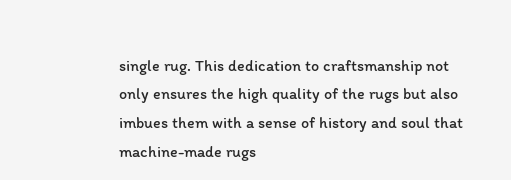single rug. This dedication to craftsmanship not only ensures the high quality of the rugs but also imbues them with a sense of history and soul that machine-made rugs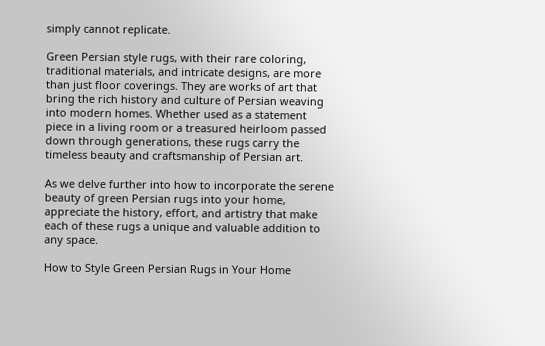simply cannot replicate.

Green Persian style rugs, with their rare coloring, traditional materials, and intricate designs, are more than just floor coverings. They are works of art that bring the rich history and culture of Persian weaving into modern homes. Whether used as a statement piece in a living room or a treasured heirloom passed down through generations, these rugs carry the timeless beauty and craftsmanship of Persian art.

As we delve further into how to incorporate the serene beauty of green Persian rugs into your home, appreciate the history, effort, and artistry that make each of these rugs a unique and valuable addition to any space.

How to Style Green Persian Rugs in Your Home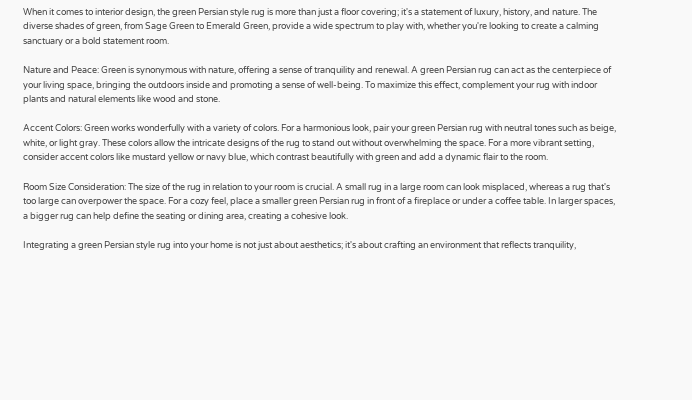When it comes to interior design, the green Persian style rug is more than just a floor covering; it's a statement of luxury, history, and nature. The diverse shades of green, from Sage Green to Emerald Green, provide a wide spectrum to play with, whether you're looking to create a calming sanctuary or a bold statement room.

Nature and Peace: Green is synonymous with nature, offering a sense of tranquility and renewal. A green Persian rug can act as the centerpiece of your living space, bringing the outdoors inside and promoting a sense of well-being. To maximize this effect, complement your rug with indoor plants and natural elements like wood and stone.

Accent Colors: Green works wonderfully with a variety of colors. For a harmonious look, pair your green Persian rug with neutral tones such as beige, white, or light gray. These colors allow the intricate designs of the rug to stand out without overwhelming the space. For a more vibrant setting, consider accent colors like mustard yellow or navy blue, which contrast beautifully with green and add a dynamic flair to the room.

Room Size Consideration: The size of the rug in relation to your room is crucial. A small rug in a large room can look misplaced, whereas a rug that's too large can overpower the space. For a cozy feel, place a smaller green Persian rug in front of a fireplace or under a coffee table. In larger spaces, a bigger rug can help define the seating or dining area, creating a cohesive look.

Integrating a green Persian style rug into your home is not just about aesthetics; it's about crafting an environment that reflects tranquility,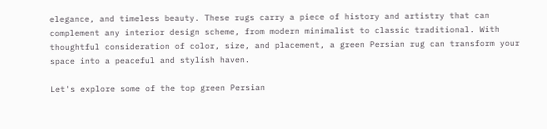elegance, and timeless beauty. These rugs carry a piece of history and artistry that can complement any interior design scheme, from modern minimalist to classic traditional. With thoughtful consideration of color, size, and placement, a green Persian rug can transform your space into a peaceful and stylish haven.

Let's explore some of the top green Persian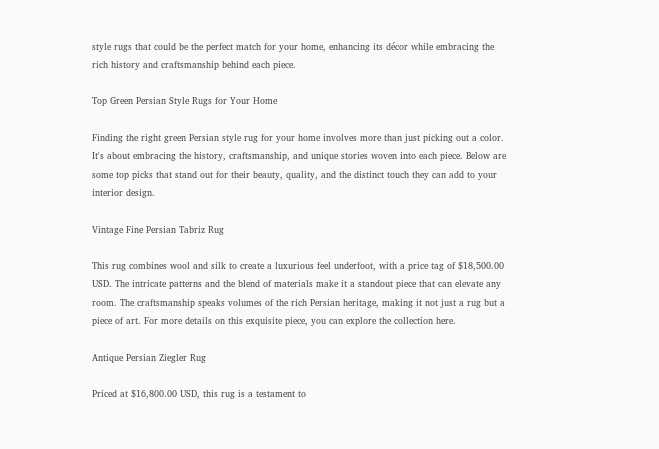style rugs that could be the perfect match for your home, enhancing its décor while embracing the rich history and craftsmanship behind each piece.

Top Green Persian Style Rugs for Your Home

Finding the right green Persian style rug for your home involves more than just picking out a color. It's about embracing the history, craftsmanship, and unique stories woven into each piece. Below are some top picks that stand out for their beauty, quality, and the distinct touch they can add to your interior design.

Vintage Fine Persian Tabriz Rug

This rug combines wool and silk to create a luxurious feel underfoot, with a price tag of $18,500.00 USD. The intricate patterns and the blend of materials make it a standout piece that can elevate any room. The craftsmanship speaks volumes of the rich Persian heritage, making it not just a rug but a piece of art. For more details on this exquisite piece, you can explore the collection here.

Antique Persian Ziegler Rug

Priced at $16,800.00 USD, this rug is a testament to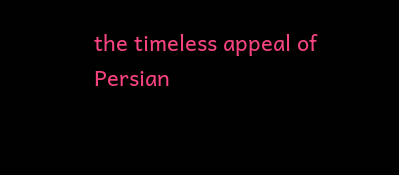the timeless appeal of Persian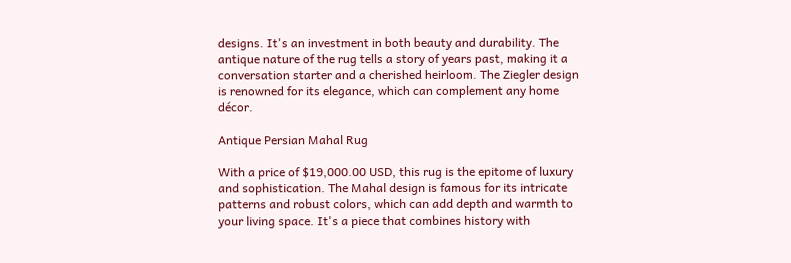designs. It's an investment in both beauty and durability. The antique nature of the rug tells a story of years past, making it a conversation starter and a cherished heirloom. The Ziegler design is renowned for its elegance, which can complement any home décor.

Antique Persian Mahal Rug

With a price of $19,000.00 USD, this rug is the epitome of luxury and sophistication. The Mahal design is famous for its intricate patterns and robust colors, which can add depth and warmth to your living space. It's a piece that combines history with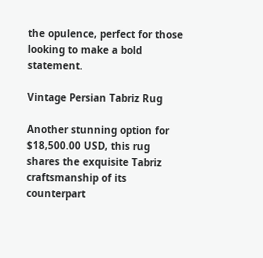the opulence, perfect for those looking to make a bold statement.

Vintage Persian Tabriz Rug

Another stunning option for $18,500.00 USD, this rug shares the exquisite Tabriz craftsmanship of its counterpart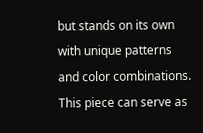but stands on its own with unique patterns and color combinations. This piece can serve as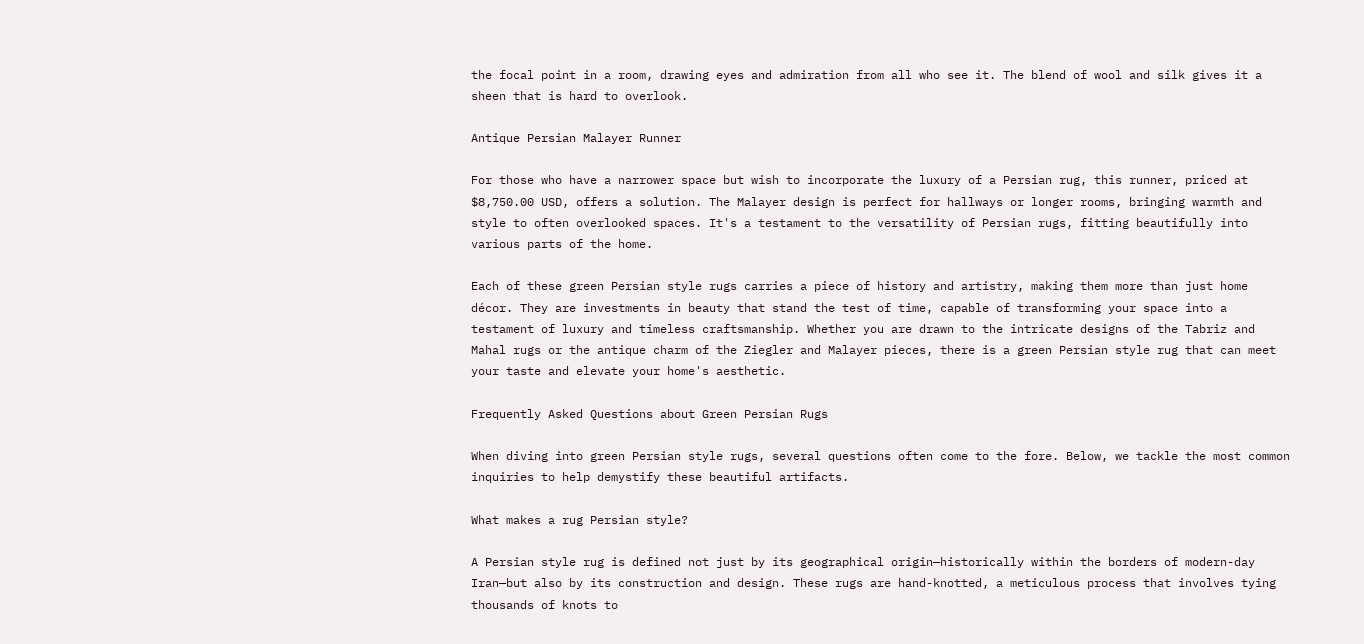the focal point in a room, drawing eyes and admiration from all who see it. The blend of wool and silk gives it a sheen that is hard to overlook.

Antique Persian Malayer Runner

For those who have a narrower space but wish to incorporate the luxury of a Persian rug, this runner, priced at $8,750.00 USD, offers a solution. The Malayer design is perfect for hallways or longer rooms, bringing warmth and style to often overlooked spaces. It's a testament to the versatility of Persian rugs, fitting beautifully into various parts of the home.

Each of these green Persian style rugs carries a piece of history and artistry, making them more than just home décor. They are investments in beauty that stand the test of time, capable of transforming your space into a testament of luxury and timeless craftsmanship. Whether you are drawn to the intricate designs of the Tabriz and Mahal rugs or the antique charm of the Ziegler and Malayer pieces, there is a green Persian style rug that can meet your taste and elevate your home's aesthetic.

Frequently Asked Questions about Green Persian Rugs

When diving into green Persian style rugs, several questions often come to the fore. Below, we tackle the most common inquiries to help demystify these beautiful artifacts.

What makes a rug Persian style?

A Persian style rug is defined not just by its geographical origin—historically within the borders of modern-day Iran—but also by its construction and design. These rugs are hand-knotted, a meticulous process that involves tying thousands of knots to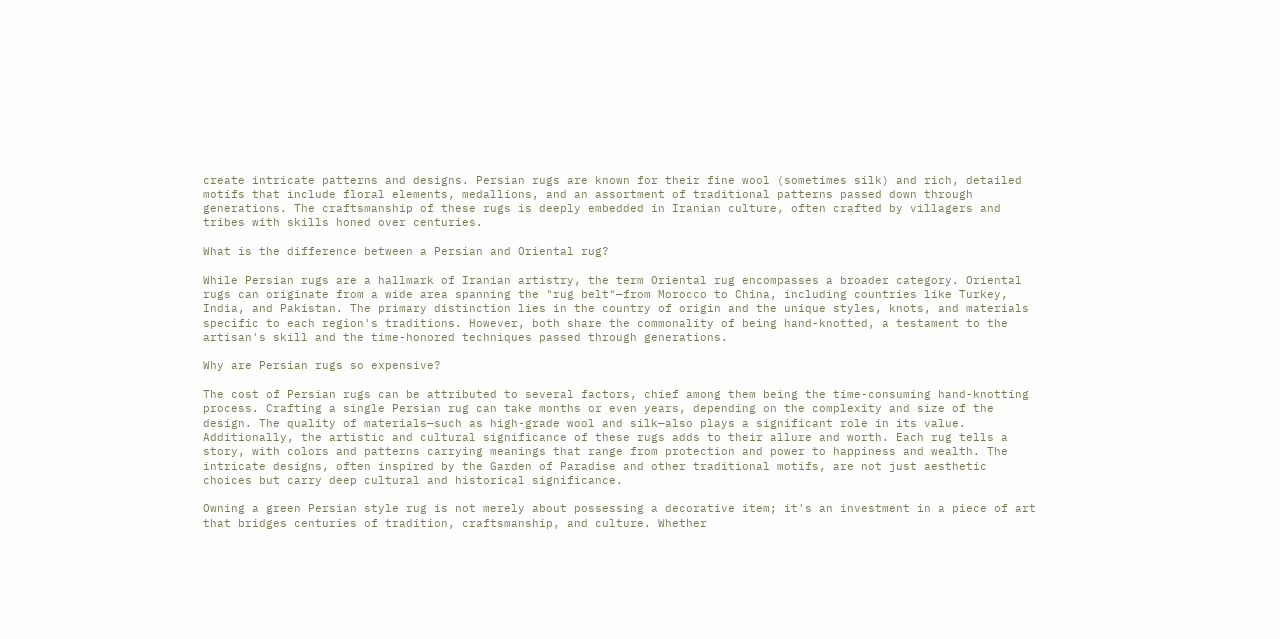create intricate patterns and designs. Persian rugs are known for their fine wool (sometimes silk) and rich, detailed motifs that include floral elements, medallions, and an assortment of traditional patterns passed down through generations. The craftsmanship of these rugs is deeply embedded in Iranian culture, often crafted by villagers and tribes with skills honed over centuries.

What is the difference between a Persian and Oriental rug?

While Persian rugs are a hallmark of Iranian artistry, the term Oriental rug encompasses a broader category. Oriental rugs can originate from a wide area spanning the "rug belt"—from Morocco to China, including countries like Turkey, India, and Pakistan. The primary distinction lies in the country of origin and the unique styles, knots, and materials specific to each region's traditions. However, both share the commonality of being hand-knotted, a testament to the artisan's skill and the time-honored techniques passed through generations.

Why are Persian rugs so expensive?

The cost of Persian rugs can be attributed to several factors, chief among them being the time-consuming hand-knotting process. Crafting a single Persian rug can take months or even years, depending on the complexity and size of the design. The quality of materials—such as high-grade wool and silk—also plays a significant role in its value. Additionally, the artistic and cultural significance of these rugs adds to their allure and worth. Each rug tells a story, with colors and patterns carrying meanings that range from protection and power to happiness and wealth. The intricate designs, often inspired by the Garden of Paradise and other traditional motifs, are not just aesthetic choices but carry deep cultural and historical significance.

Owning a green Persian style rug is not merely about possessing a decorative item; it's an investment in a piece of art that bridges centuries of tradition, craftsmanship, and culture. Whether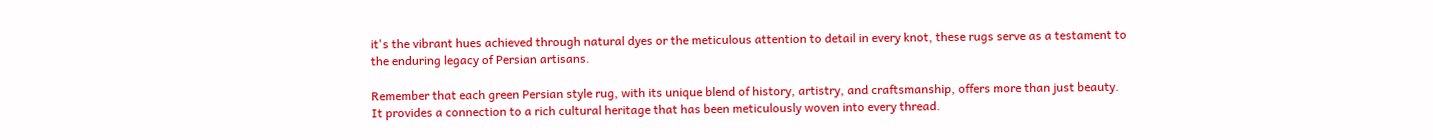it's the vibrant hues achieved through natural dyes or the meticulous attention to detail in every knot, these rugs serve as a testament to the enduring legacy of Persian artisans.

Remember that each green Persian style rug, with its unique blend of history, artistry, and craftsmanship, offers more than just beauty. It provides a connection to a rich cultural heritage that has been meticulously woven into every thread.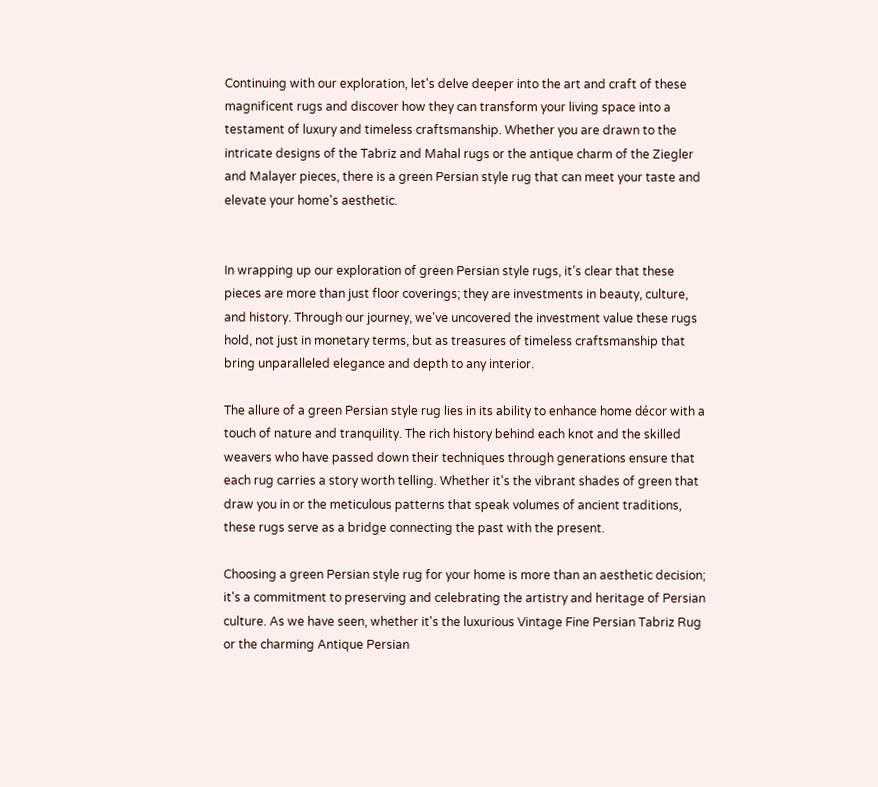Continuing with our exploration, let's delve deeper into the art and craft of these magnificent rugs and discover how they can transform your living space into a testament of luxury and timeless craftsmanship. Whether you are drawn to the intricate designs of the Tabriz and Mahal rugs or the antique charm of the Ziegler and Malayer pieces, there is a green Persian style rug that can meet your taste and elevate your home's aesthetic.


In wrapping up our exploration of green Persian style rugs, it’s clear that these pieces are more than just floor coverings; they are investments in beauty, culture, and history. Through our journey, we've uncovered the investment value these rugs hold, not just in monetary terms, but as treasures of timeless craftsmanship that bring unparalleled elegance and depth to any interior.

The allure of a green Persian style rug lies in its ability to enhance home décor with a touch of nature and tranquility. The rich history behind each knot and the skilled weavers who have passed down their techniques through generations ensure that each rug carries a story worth telling. Whether it's the vibrant shades of green that draw you in or the meticulous patterns that speak volumes of ancient traditions, these rugs serve as a bridge connecting the past with the present.

Choosing a green Persian style rug for your home is more than an aesthetic decision; it's a commitment to preserving and celebrating the artistry and heritage of Persian culture. As we have seen, whether it's the luxurious Vintage Fine Persian Tabriz Rug or the charming Antique Persian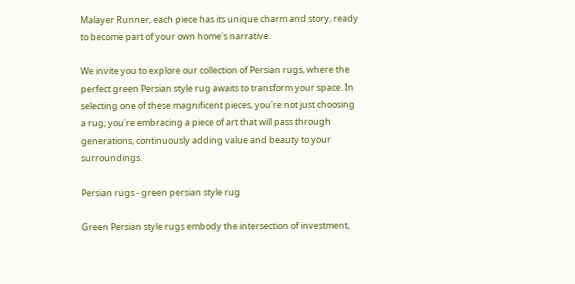Malayer Runner, each piece has its unique charm and story, ready to become part of your own home's narrative.

We invite you to explore our collection of Persian rugs, where the perfect green Persian style rug awaits to transform your space. In selecting one of these magnificent pieces, you're not just choosing a rug; you're embracing a piece of art that will pass through generations, continuously adding value and beauty to your surroundings.

Persian rugs - green persian style rug

Green Persian style rugs embody the intersection of investment,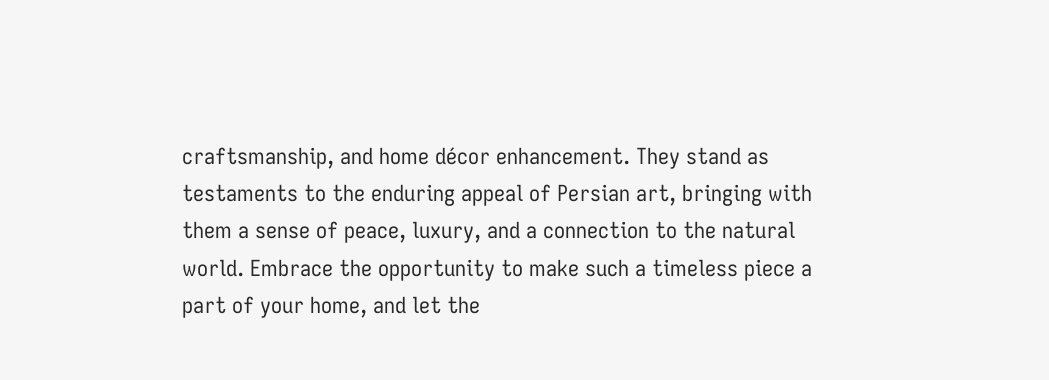craftsmanship, and home décor enhancement. They stand as testaments to the enduring appeal of Persian art, bringing with them a sense of peace, luxury, and a connection to the natural world. Embrace the opportunity to make such a timeless piece a part of your home, and let the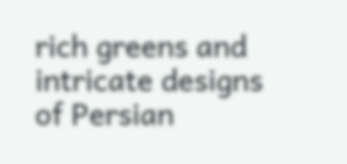rich greens and intricate designs of Persian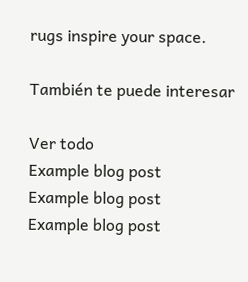rugs inspire your space.

También te puede interesar

Ver todo
Example blog post
Example blog post
Example blog post